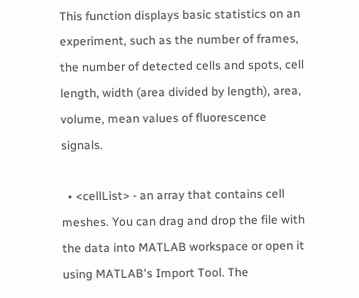This function displays basic statistics on an experiment, such as the number of frames, the number of detected cells and spots, cell length, width (area divided by length), area, volume, mean values of fluorescence signals.

  • <cellList> - an array that contains cell meshes. You can drag and drop the file with the data into MATLAB workspace or open it using MATLAB's Import Tool. The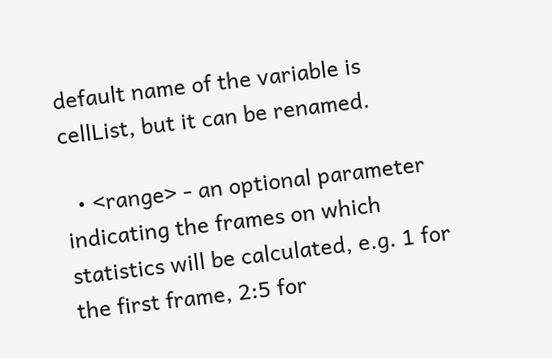default name of the variable is cellList, but it can be renamed.

  • <range> - an optional parameter indicating the frames on which statistics will be calculated, e.g. 1 for the first frame, 2:5 for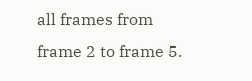all frames from frame 2 to frame 5.